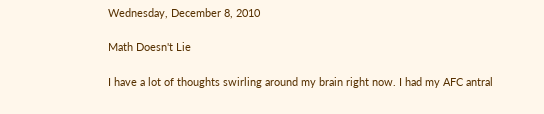Wednesday, December 8, 2010

Math Doesn't Lie

I have a lot of thoughts swirling around my brain right now. I had my AFC antral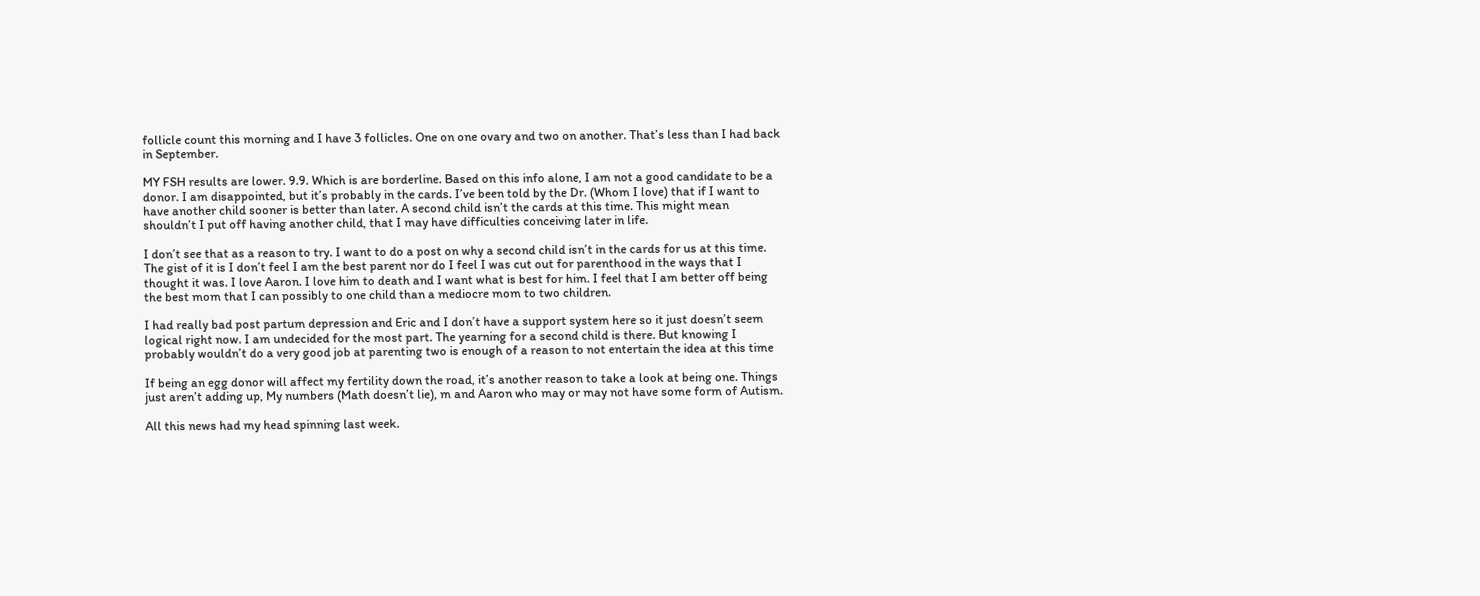follicle count this morning and I have 3 follicles. One on one ovary and two on another. That’s less than I had back in September.

MY FSH results are lower. 9.9. Which is are borderline. Based on this info alone, I am not a good candidate to be a donor. I am disappointed, but it’s probably in the cards. I’ve been told by the Dr. (Whom I love) that if I want to have another child sooner is better than later. A second child isn’t the cards at this time. This might mean shouldn’t I put off having another child, that I may have difficulties conceiving later in life.

I don’t see that as a reason to try. I want to do a post on why a second child isn’t in the cards for us at this time. The gist of it is I don’t feel I am the best parent nor do I feel I was cut out for parenthood in the ways that I thought it was. I love Aaron. I love him to death and I want what is best for him. I feel that I am better off being the best mom that I can possibly to one child than a mediocre mom to two children.

I had really bad post partum depression and Eric and I don’t have a support system here so it just doesn’t seem logical right now. I am undecided for the most part. The yearning for a second child is there. But knowing I probably wouldn’t do a very good job at parenting two is enough of a reason to not entertain the idea at this time

If being an egg donor will affect my fertility down the road, it’s another reason to take a look at being one. Things just aren’t adding up, My numbers (Math doesn’t lie), m and Aaron who may or may not have some form of Autism.

All this news had my head spinning last week.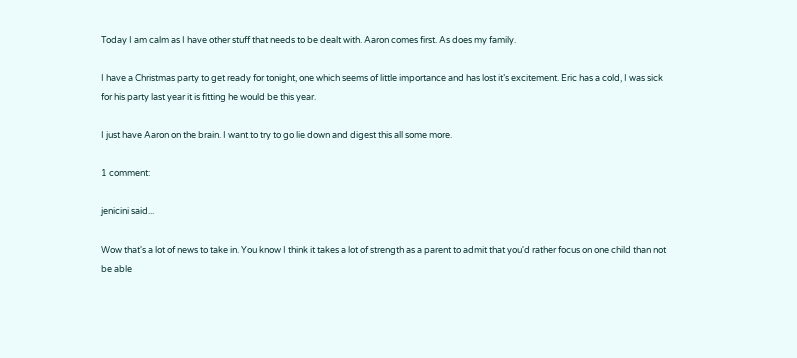Today I am calm as I have other stuff that needs to be dealt with. Aaron comes first. As does my family.

I have a Christmas party to get ready for tonight, one which seems of little importance and has lost it’s excitement. Eric has a cold, I was sick for his party last year it is fitting he would be this year.

I just have Aaron on the brain. I want to try to go lie down and digest this all some more.

1 comment:

jenicini said...

Wow that's a lot of news to take in. You know I think it takes a lot of strength as a parent to admit that you'd rather focus on one child than not be able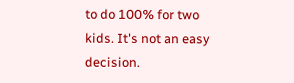to do 100% for two kids. It's not an easy decision.